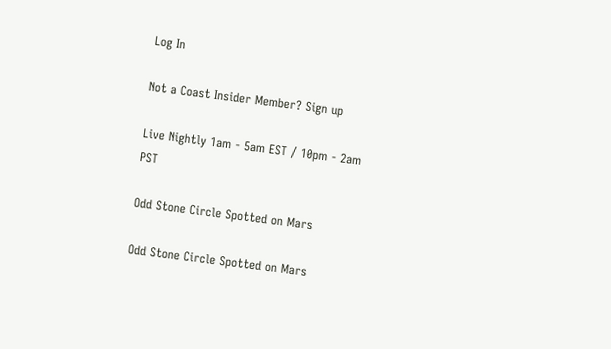Log In

Not a Coast Insider Member? Sign up

Live Nightly 1am - 5am EST / 10pm - 2am PST

Odd Stone Circle Spotted on Mars

Odd Stone Circle Spotted on Mars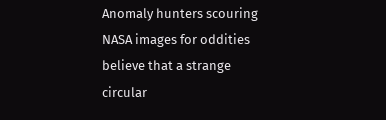Anomaly hunters scouring NASA images for oddities believe that a strange circular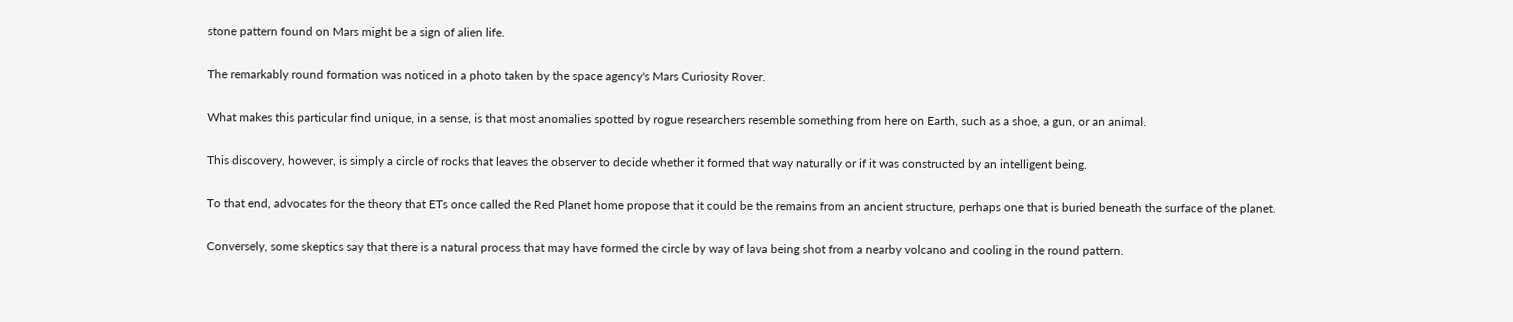stone pattern found on Mars might be a sign of alien life.

The remarkably round formation was noticed in a photo taken by the space agency's Mars Curiosity Rover.

What makes this particular find unique, in a sense, is that most anomalies spotted by rogue researchers resemble something from here on Earth, such as a shoe, a gun, or an animal.

This discovery, however, is simply a circle of rocks that leaves the observer to decide whether it formed that way naturally or if it was constructed by an intelligent being.

To that end, advocates for the theory that ETs once called the Red Planet home propose that it could be the remains from an ancient structure, perhaps one that is buried beneath the surface of the planet.

Conversely, some skeptics say that there is a natural process that may have formed the circle by way of lava being shot from a nearby volcano and cooling in the round pattern.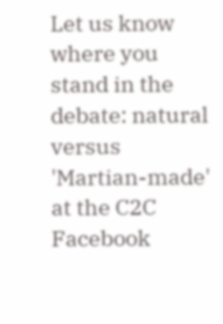Let us know where you stand in the debate: natural versus 'Martian-made' at the C2C Facebook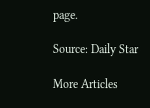page.

Source: Daily Star

More Articles